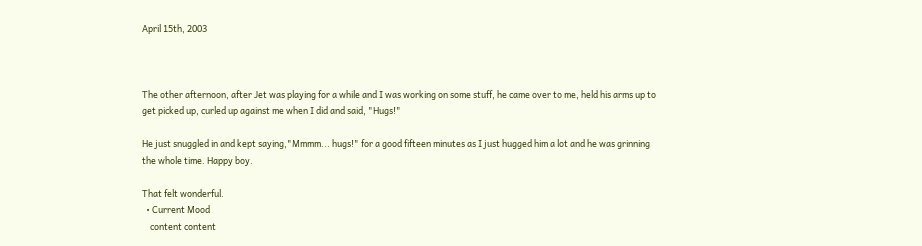April 15th, 2003



The other afternoon, after Jet was playing for a while and I was working on some stuff, he came over to me, held his arms up to get picked up, curled up against me when I did and said, "Hugs!"

He just snuggled in and kept saying,"Mmmm... hugs!" for a good fifteen minutes as I just hugged him a lot and he was grinning the whole time. Happy boy.

That felt wonderful.
  • Current Mood
    content content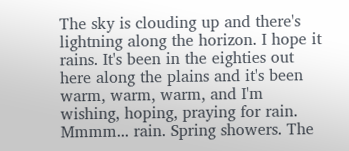The sky is clouding up and there's lightning along the horizon. I hope it rains. It's been in the eighties out here along the plains and it's been warm, warm, warm, and I'm wishing, hoping, praying for rain. Mmmm... rain. Spring showers. The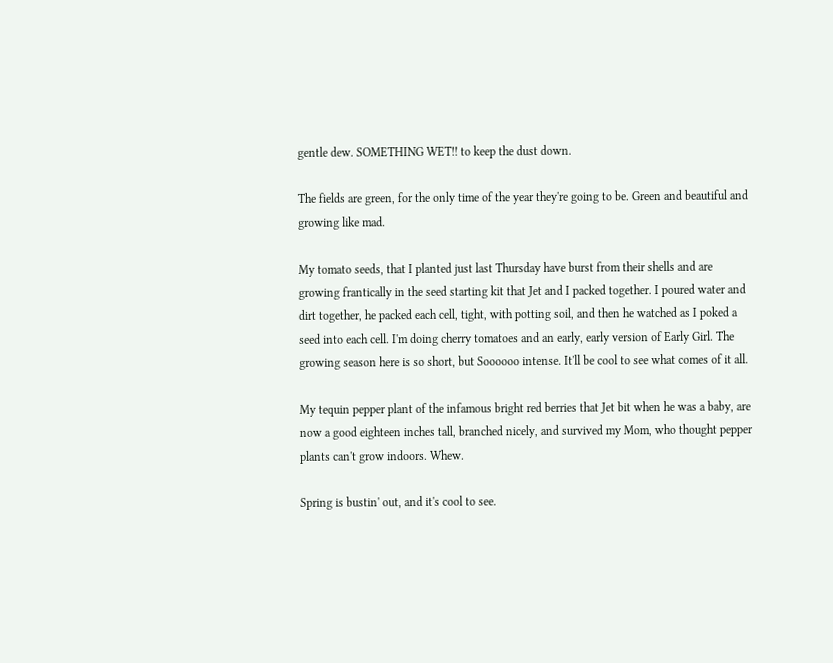gentle dew. SOMETHING WET!! to keep the dust down.

The fields are green, for the only time of the year they're going to be. Green and beautiful and growing like mad.

My tomato seeds, that I planted just last Thursday have burst from their shells and are growing frantically in the seed starting kit that Jet and I packed together. I poured water and dirt together, he packed each cell, tight, with potting soil, and then he watched as I poked a seed into each cell. I'm doing cherry tomatoes and an early, early version of Early Girl. The growing season here is so short, but Soooooo intense. It'll be cool to see what comes of it all.

My tequin pepper plant of the infamous bright red berries that Jet bit when he was a baby, are now a good eighteen inches tall, branched nicely, and survived my Mom, who thought pepper plants can't grow indoors. Whew.

Spring is bustin' out, and it's cool to see.